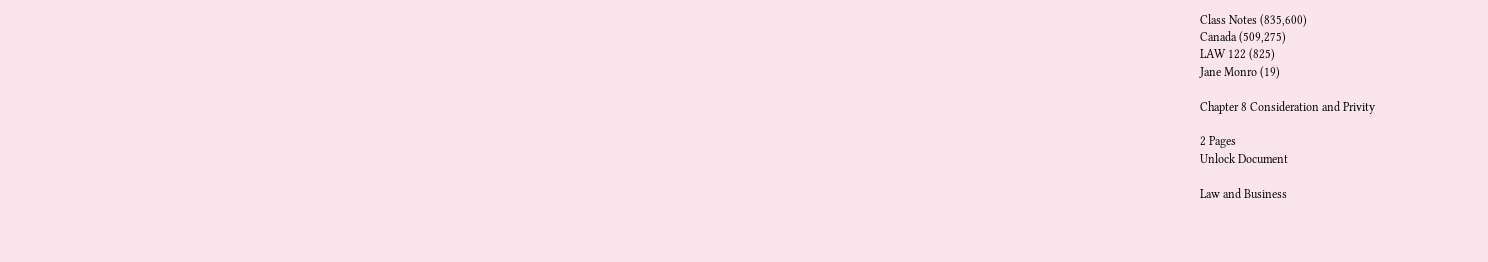Class Notes (835,600)
Canada (509,275)
LAW 122 (825)
Jane Monro (19)

Chapter 8 Consideration and Privity

2 Pages
Unlock Document

Law and Business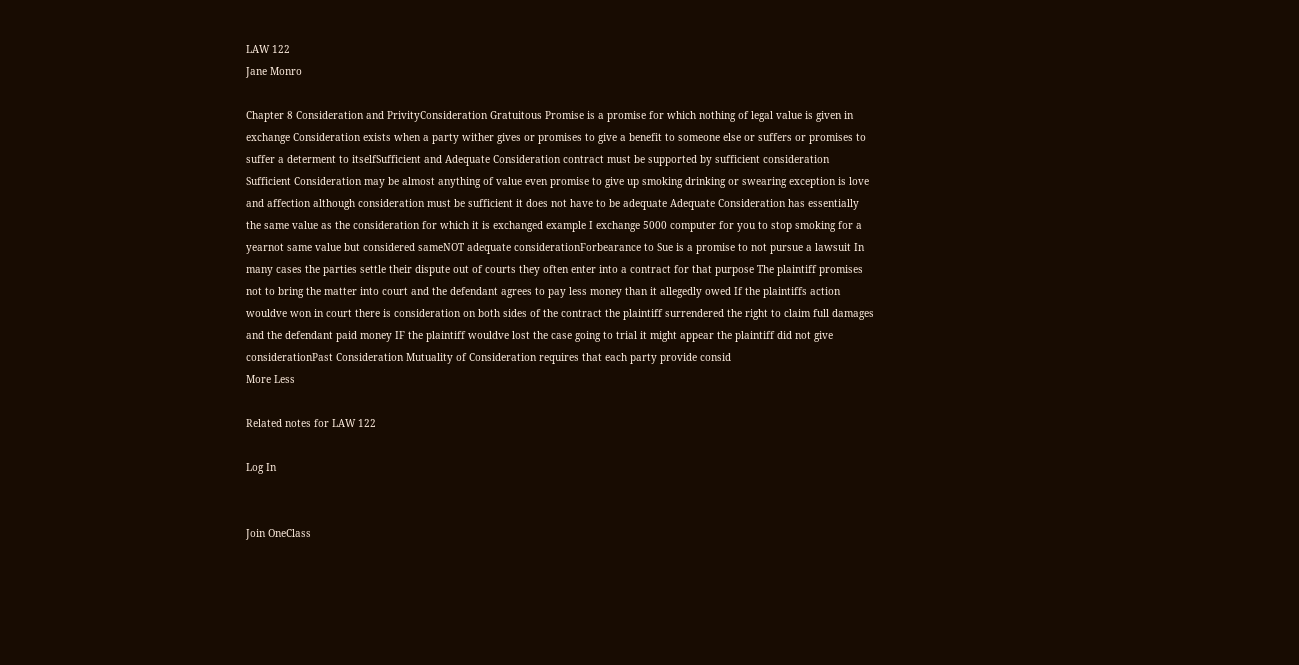LAW 122
Jane Monro

Chapter 8 Consideration and PrivityConsideration Gratuitous Promise is a promise for which nothing of legal value is given in exchange Consideration exists when a party wither gives or promises to give a benefit to someone else or suffers or promises to suffer a determent to itselfSufficient and Adequate Consideration contract must be supported by sufficient consideration Sufficient Consideration may be almost anything of value even promise to give up smoking drinking or swearing exception is love and affection although consideration must be sufficient it does not have to be adequate Adequate Consideration has essentially the same value as the consideration for which it is exchanged example I exchange 5000 computer for you to stop smoking for a yearnot same value but considered sameNOT adequate considerationForbearance to Sue is a promise to not pursue a lawsuit In many cases the parties settle their dispute out of courts they often enter into a contract for that purpose The plaintiff promises not to bring the matter into court and the defendant agrees to pay less money than it allegedly owed If the plaintiffs action wouldve won in court there is consideration on both sides of the contract the plaintiff surrendered the right to claim full damages and the defendant paid money IF the plaintiff wouldve lost the case going to trial it might appear the plaintiff did not give considerationPast Consideration Mutuality of Consideration requires that each party provide consid
More Less

Related notes for LAW 122

Log In


Join OneClass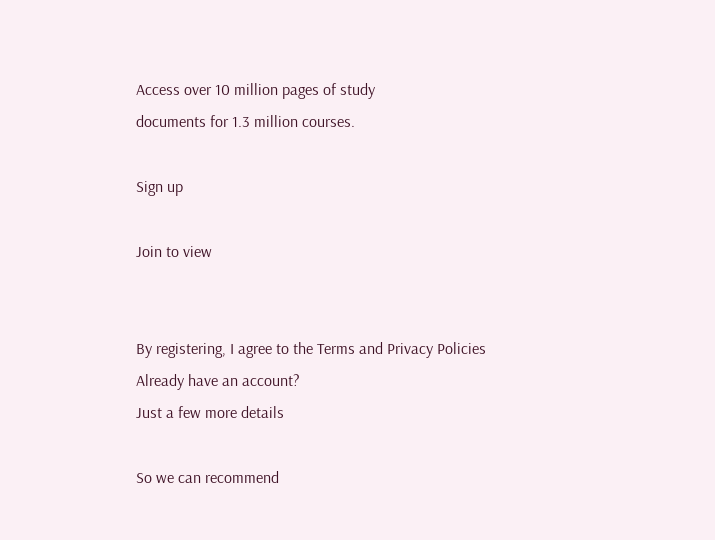Access over 10 million pages of study
documents for 1.3 million courses.

Sign up

Join to view


By registering, I agree to the Terms and Privacy Policies
Already have an account?
Just a few more details

So we can recommend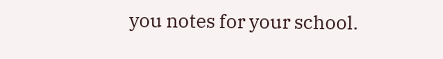you notes for your school.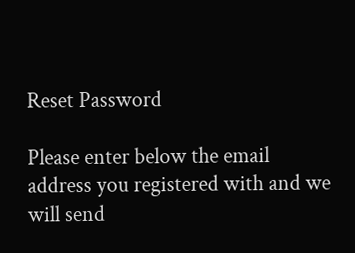Reset Password

Please enter below the email address you registered with and we will send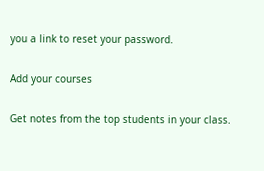you a link to reset your password.

Add your courses

Get notes from the top students in your class.